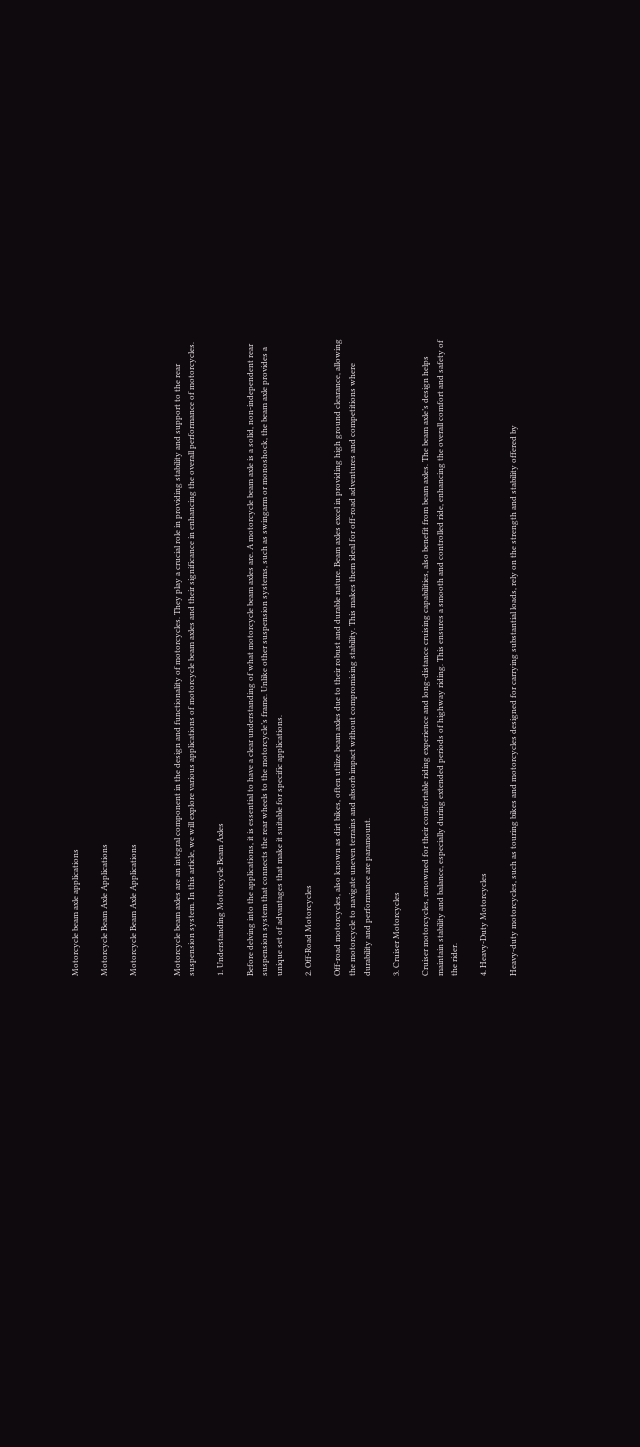Motorcycle beam axle applications

Motorcycle Beam Axle Applications

Motorcycle Beam Axle Applications


Motorcycle beam axles are an integral component in the design and functionality of motorcycles. They play a crucial role in providing stability and support to the rear suspension system. In this article, we will explore various applications of motorcycle beam axles and their significance in enhancing the overall performance of motorcycles.

1. Understanding Motorcycle Beam Axles

Before delving into the applications, it is essential to have a clear understanding of what motorcycle beam axles are. A motorcycle beam axle is a solid, non-independent rear suspension system that connects the rear wheels to the motorcycle’s frame. Unlike other suspension systems, such as swingarm or monoshock, the beam axle provides a unique set of advantages that make it suitable for specific applications.

2. Off-Road Motorcycles

Off-road motorcycles, also known as dirt bikes, often utilize beam axles due to their robust and durable nature. Beam axles excel in providing high ground clearance, allowing the motorcycle to navigate uneven terrains and absorb impact without compromising stability. This makes them ideal for off-road adventures and competitions where durability and performance are paramount.

3. Cruiser Motorcycles

Cruiser motorcycles, renowned for their comfortable riding experience and long-distance cruising capabilities, also benefit from beam axles. The beam axle’s design helps maintain stability and balance, especially during extended periods of highway riding. This ensures a smooth and controlled ride, enhancing the overall comfort and safety of the rider.

4. Heavy-Duty Motorcycles

Heavy-duty motorcycles, such as touring bikes and motorcycles designed for carrying substantial loads, rely on the strength and stability offered by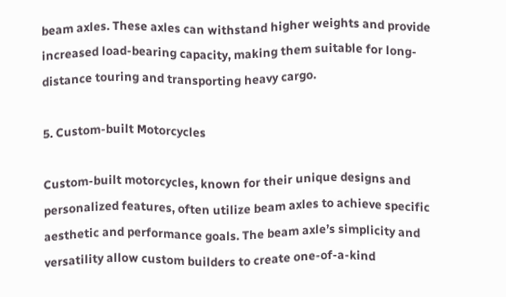beam axles. These axles can withstand higher weights and provide increased load-bearing capacity, making them suitable for long-distance touring and transporting heavy cargo.

5. Custom-built Motorcycles

Custom-built motorcycles, known for their unique designs and personalized features, often utilize beam axles to achieve specific aesthetic and performance goals. The beam axle’s simplicity and versatility allow custom builders to create one-of-a-kind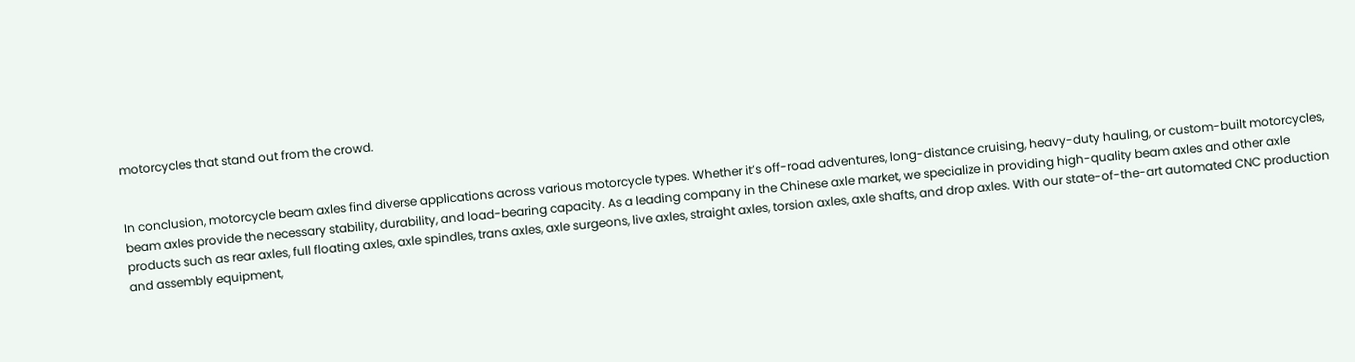motorcycles that stand out from the crowd.


In conclusion, motorcycle beam axles find diverse applications across various motorcycle types. Whether it’s off-road adventures, long-distance cruising, heavy-duty hauling, or custom-built motorcycles, beam axles provide the necessary stability, durability, and load-bearing capacity. As a leading company in the Chinese axle market, we specialize in providing high-quality beam axles and other axle products such as rear axles, full floating axles, axle spindles, trans axles, axle surgeons, live axles, straight axles, torsion axles, axle shafts, and drop axles. With our state-of-the-art automated CNC production and assembly equipment,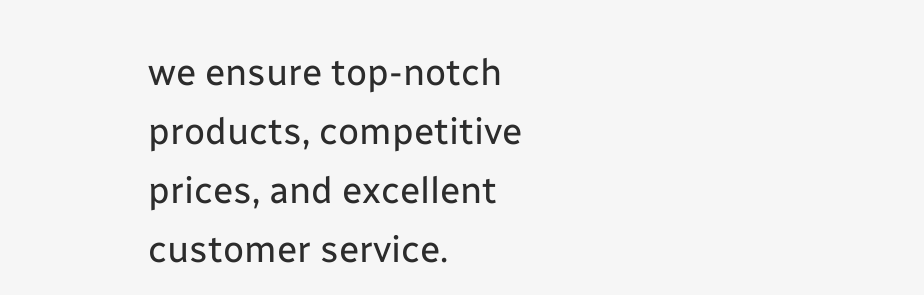we ensure top-notch products, competitive prices, and excellent customer service.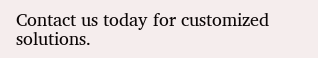Contact us today for customized solutions.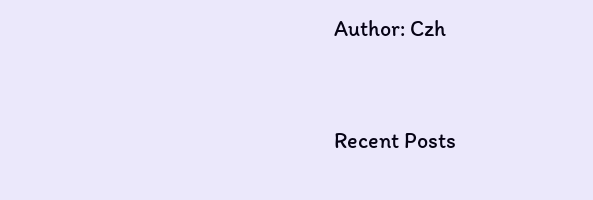Author: Czh


Recent Posts